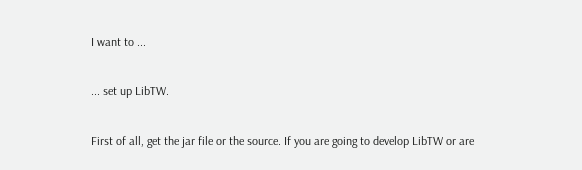I want to ...

... set up LibTW.

First of all, get the jar file or the source. If you are going to develop LibTW or are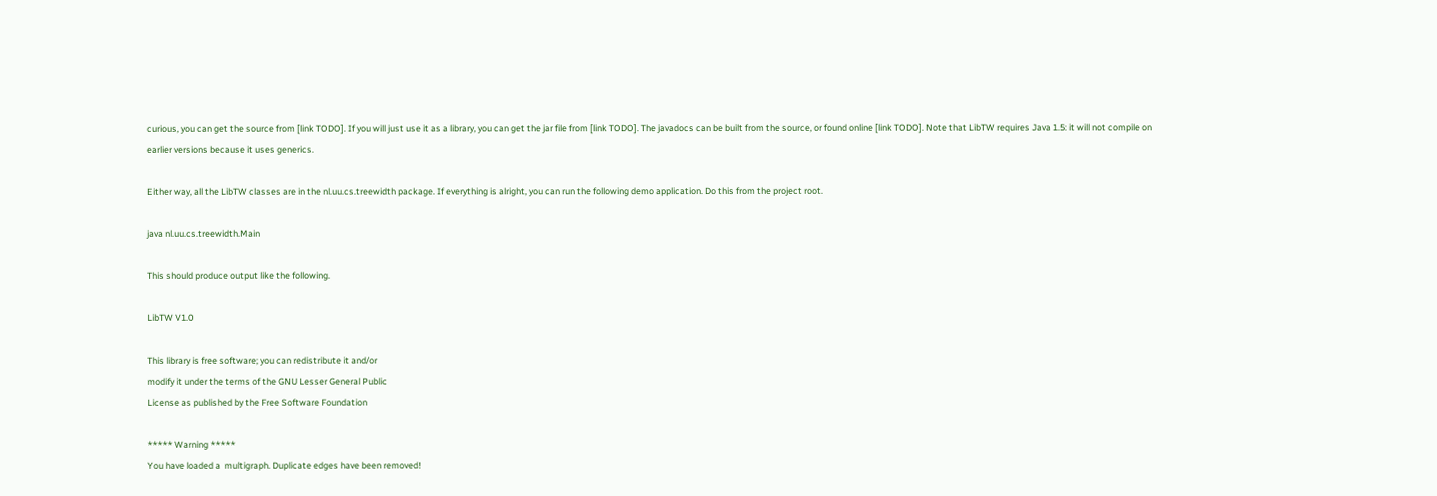curious, you can get the source from [link TODO]. If you will just use it as a library, you can get the jar file from [link TODO]. The javadocs can be built from the source, or found online [link TODO]. Note that LibTW requires Java 1.5: it will not compile on earlier versions because it uses generics.

Either way, all the LibTW classes are in the nl.uu.cs.treewidth package. If everything is alright, you can run the following demo application. Do this from the project root.

java nl.uu.cs.treewidth.Main

This should produce output like the following.

LibTW V1.0

This library is free software; you can redistribute it and/or
modify it under the terms of the GNU Lesser General Public
License as published by the Free Software Foundation

***** Warning *****
You have loaded a  multigraph. Duplicate edges have been removed!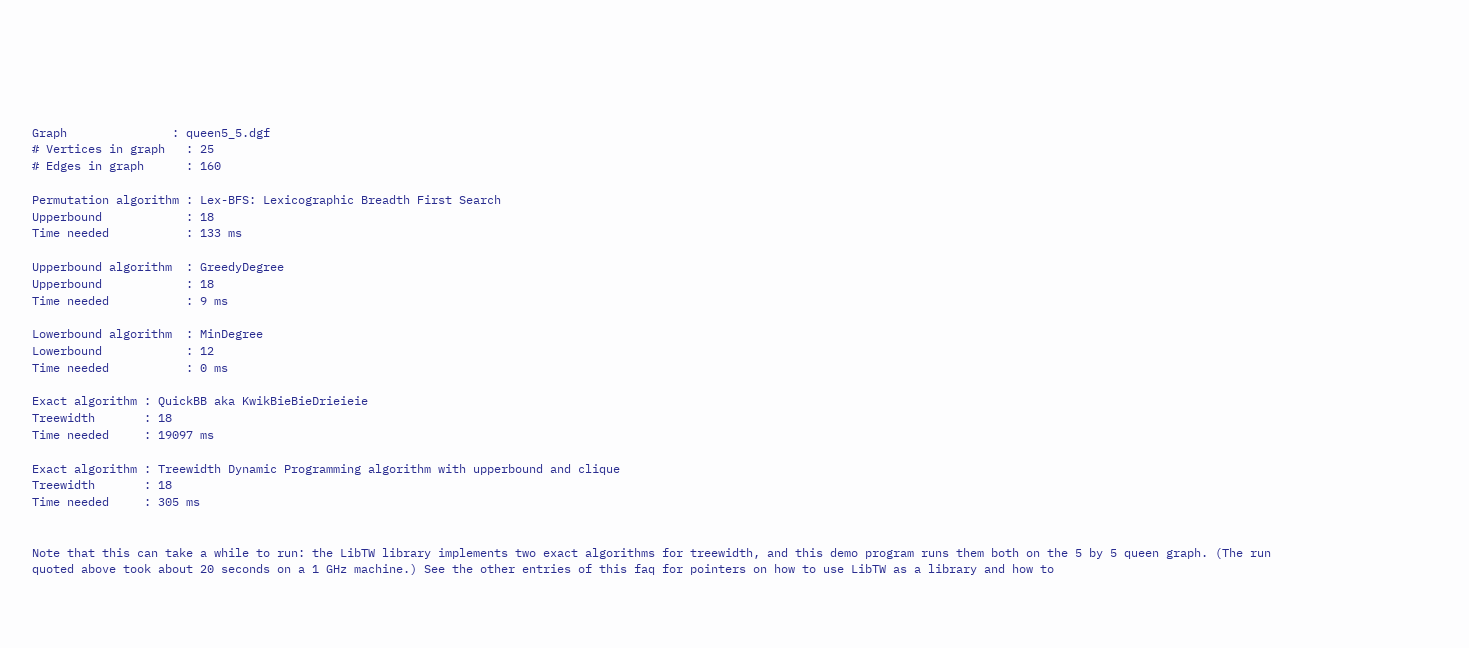Graph               : queen5_5.dgf
# Vertices in graph   : 25
# Edges in graph      : 160

Permutation algorithm : Lex-BFS: Lexicographic Breadth First Search
Upperbound            : 18
Time needed           : 133 ms

Upperbound algorithm  : GreedyDegree
Upperbound            : 18
Time needed           : 9 ms

Lowerbound algorithm  : MinDegree
Lowerbound            : 12
Time needed           : 0 ms

Exact algorithm : QuickBB aka KwikBieBieDrieieie
Treewidth       : 18
Time needed     : 19097 ms

Exact algorithm : Treewidth Dynamic Programming algorithm with upperbound and clique
Treewidth       : 18
Time needed     : 305 ms


Note that this can take a while to run: the LibTW library implements two exact algorithms for treewidth, and this demo program runs them both on the 5 by 5 queen graph. (The run quoted above took about 20 seconds on a 1 GHz machine.) See the other entries of this faq for pointers on how to use LibTW as a library and how to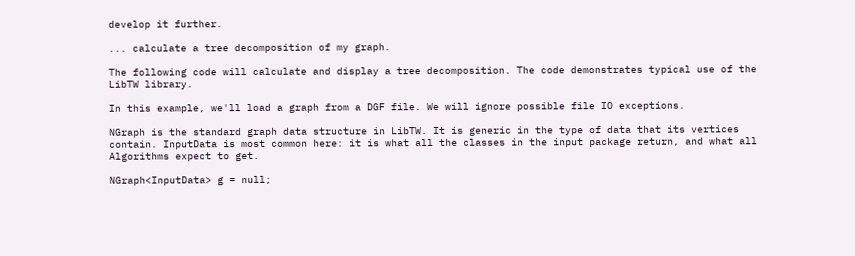develop it further.

... calculate a tree decomposition of my graph.

The following code will calculate and display a tree decomposition. The code demonstrates typical use of the LibTW library.

In this example, we'll load a graph from a DGF file. We will ignore possible file IO exceptions.

NGraph is the standard graph data structure in LibTW. It is generic in the type of data that its vertices contain. InputData is most common here: it is what all the classes in the input package return, and what all Algorithms expect to get.

NGraph<InputData> g = null;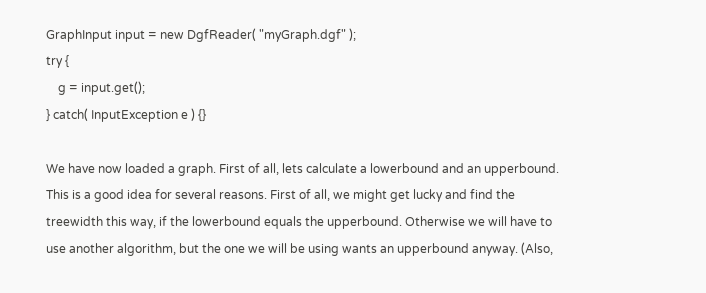GraphInput input = new DgfReader( "myGraph.dgf" );
try {
    g = input.get();
} catch( InputException e ) {}

We have now loaded a graph. First of all, lets calculate a lowerbound and an upperbound. This is a good idea for several reasons. First of all, we might get lucky and find the treewidth this way, if the lowerbound equals the upperbound. Otherwise we will have to use another algorithm, but the one we will be using wants an upperbound anyway. (Also,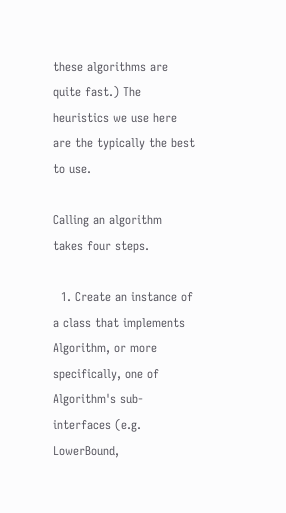these algorithms are quite fast.) The heuristics we use here are the typically the best to use.

Calling an algorithm takes four steps.

  1. Create an instance of a class that implements Algorithm, or more specifically, one of Algorithm's sub-interfaces (e.g. LowerBound,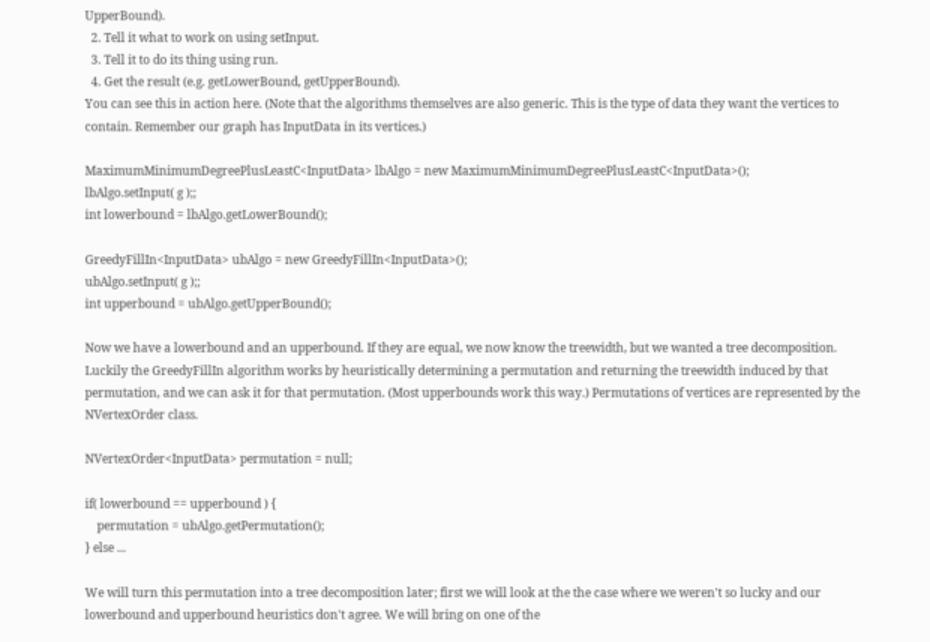UpperBound).
  2. Tell it what to work on using setInput.
  3. Tell it to do its thing using run.
  4. Get the result (e.g. getLowerBound, getUpperBound).
You can see this in action here. (Note that the algorithms themselves are also generic. This is the type of data they want the vertices to contain. Remember our graph has InputData in its vertices.)

MaximumMinimumDegreePlusLeastC<InputData> lbAlgo = new MaximumMinimumDegreePlusLeastC<InputData>();
lbAlgo.setInput( g );;
int lowerbound = lbAlgo.getLowerBound();

GreedyFillIn<InputData> ubAlgo = new GreedyFillIn<InputData>();
ubAlgo.setInput( g );;
int upperbound = ubAlgo.getUpperBound();

Now we have a lowerbound and an upperbound. If they are equal, we now know the treewidth, but we wanted a tree decomposition. Luckily the GreedyFillIn algorithm works by heuristically determining a permutation and returning the treewidth induced by that permutation, and we can ask it for that permutation. (Most upperbounds work this way.) Permutations of vertices are represented by the NVertexOrder class.

NVertexOrder<InputData> permutation = null;

if( lowerbound == upperbound ) {
    permutation = ubAlgo.getPermutation();
} else ...

We will turn this permutation into a tree decomposition later; first we will look at the the case where we weren't so lucky and our lowerbound and upperbound heuristics don't agree. We will bring on one of the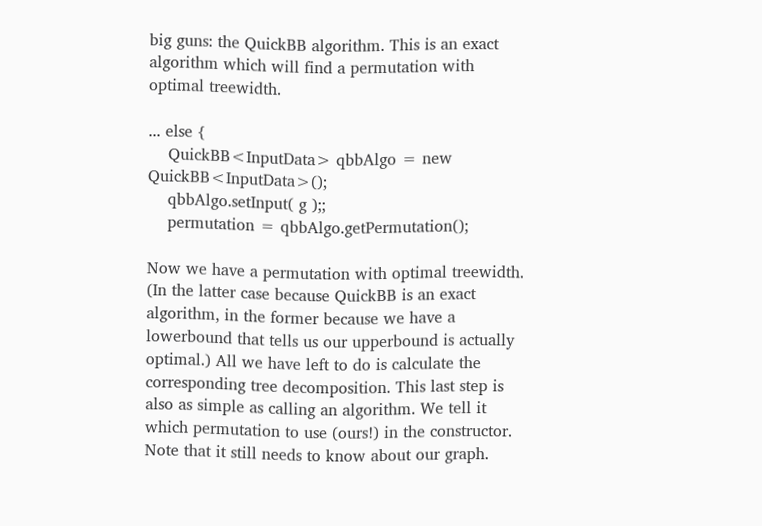big guns: the QuickBB algorithm. This is an exact algorithm which will find a permutation with optimal treewidth.

... else {
    QuickBB<InputData> qbbAlgo = new QuickBB<InputData>();
    qbbAlgo.setInput( g );;
    permutation = qbbAlgo.getPermutation();

Now we have a permutation with optimal treewidth. (In the latter case because QuickBB is an exact algorithm, in the former because we have a lowerbound that tells us our upperbound is actually optimal.) All we have left to do is calculate the corresponding tree decomposition. This last step is also as simple as calling an algorithm. We tell it which permutation to use (ours!) in the constructor. Note that it still needs to know about our graph.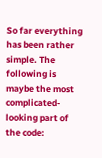So far everything has been rather simple. The following is maybe the most complicated-looking part of the code: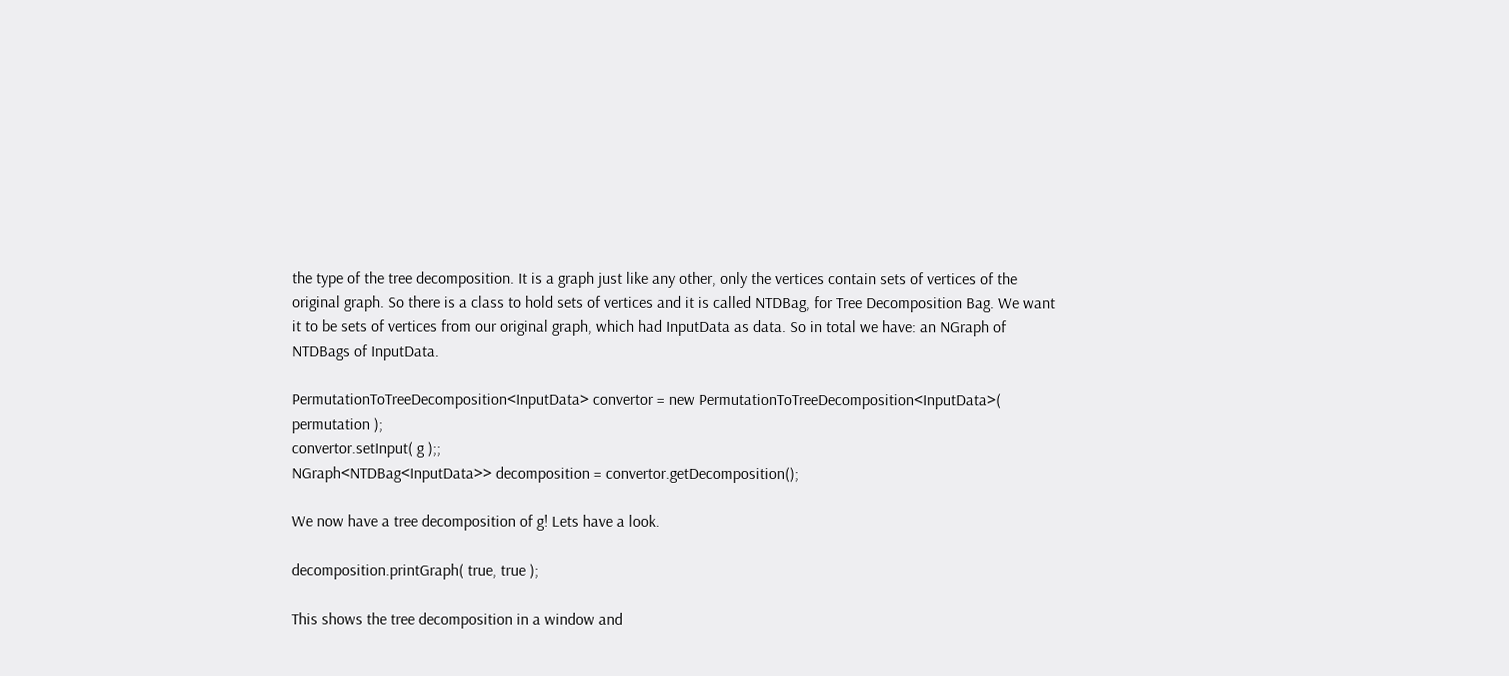the type of the tree decomposition. It is a graph just like any other, only the vertices contain sets of vertices of the original graph. So there is a class to hold sets of vertices and it is called NTDBag, for Tree Decomposition Bag. We want it to be sets of vertices from our original graph, which had InputData as data. So in total we have: an NGraph of NTDBags of InputData.

PermutationToTreeDecomposition<InputData> convertor = new PermutationToTreeDecomposition<InputData>( permutation );
convertor.setInput( g );;
NGraph<NTDBag<InputData>> decomposition = convertor.getDecomposition();

We now have a tree decomposition of g! Lets have a look.

decomposition.printGraph( true, true );

This shows the tree decomposition in a window and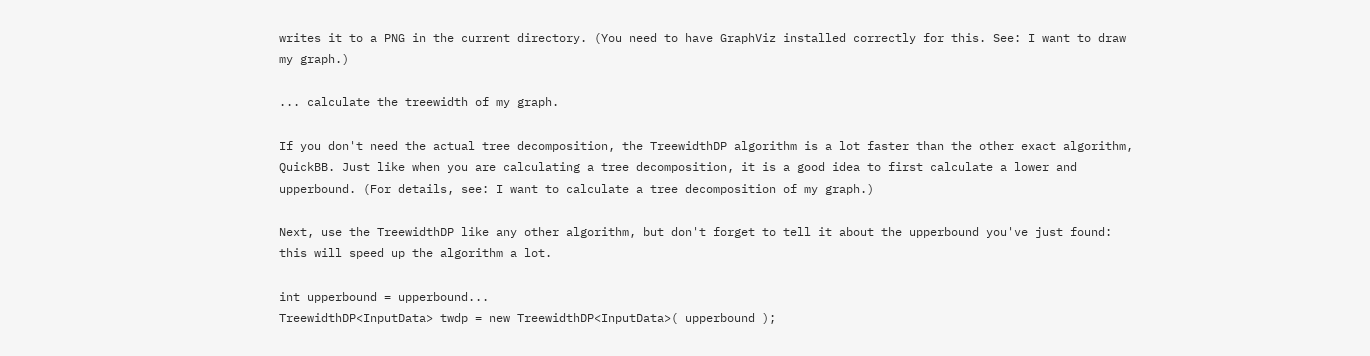writes it to a PNG in the current directory. (You need to have GraphViz installed correctly for this. See: I want to draw my graph.)

... calculate the treewidth of my graph.

If you don't need the actual tree decomposition, the TreewidthDP algorithm is a lot faster than the other exact algorithm, QuickBB. Just like when you are calculating a tree decomposition, it is a good idea to first calculate a lower and upperbound. (For details, see: I want to calculate a tree decomposition of my graph.)

Next, use the TreewidthDP like any other algorithm, but don't forget to tell it about the upperbound you've just found: this will speed up the algorithm a lot.

int upperbound = upperbound...
TreewidthDP<InputData> twdp = new TreewidthDP<InputData>( upperbound );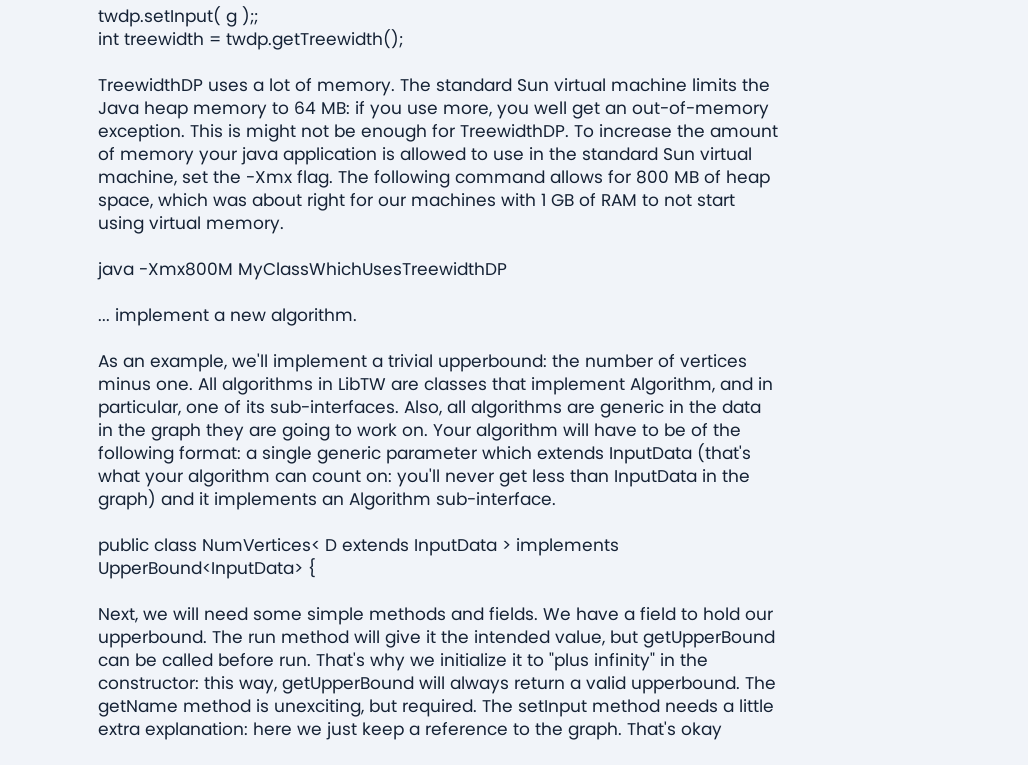twdp.setInput( g );;
int treewidth = twdp.getTreewidth();

TreewidthDP uses a lot of memory. The standard Sun virtual machine limits the Java heap memory to 64 MB: if you use more, you well get an out-of-memory exception. This is might not be enough for TreewidthDP. To increase the amount of memory your java application is allowed to use in the standard Sun virtual machine, set the -Xmx flag. The following command allows for 800 MB of heap space, which was about right for our machines with 1 GB of RAM to not start using virtual memory.

java -Xmx800M MyClassWhichUsesTreewidthDP

... implement a new algorithm.

As an example, we'll implement a trivial upperbound: the number of vertices minus one. All algorithms in LibTW are classes that implement Algorithm, and in particular, one of its sub-interfaces. Also, all algorithms are generic in the data in the graph they are going to work on. Your algorithm will have to be of the following format: a single generic parameter which extends InputData (that's what your algorithm can count on: you'll never get less than InputData in the graph) and it implements an Algorithm sub-interface.

public class NumVertices< D extends InputData > implements UpperBound<InputData> {

Next, we will need some simple methods and fields. We have a field to hold our upperbound. The run method will give it the intended value, but getUpperBound can be called before run. That's why we initialize it to "plus infinity" in the constructor: this way, getUpperBound will always return a valid upperbound. The getName method is unexciting, but required. The setInput method needs a little extra explanation: here we just keep a reference to the graph. That's okay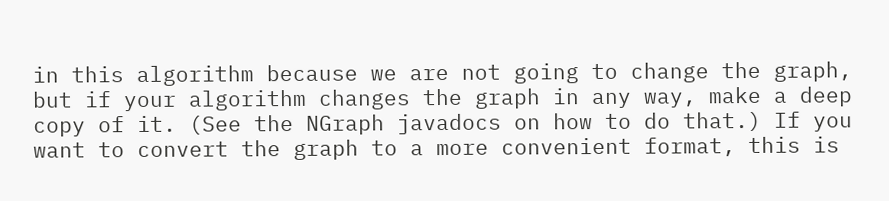in this algorithm because we are not going to change the graph, but if your algorithm changes the graph in any way, make a deep copy of it. (See the NGraph javadocs on how to do that.) If you want to convert the graph to a more convenient format, this is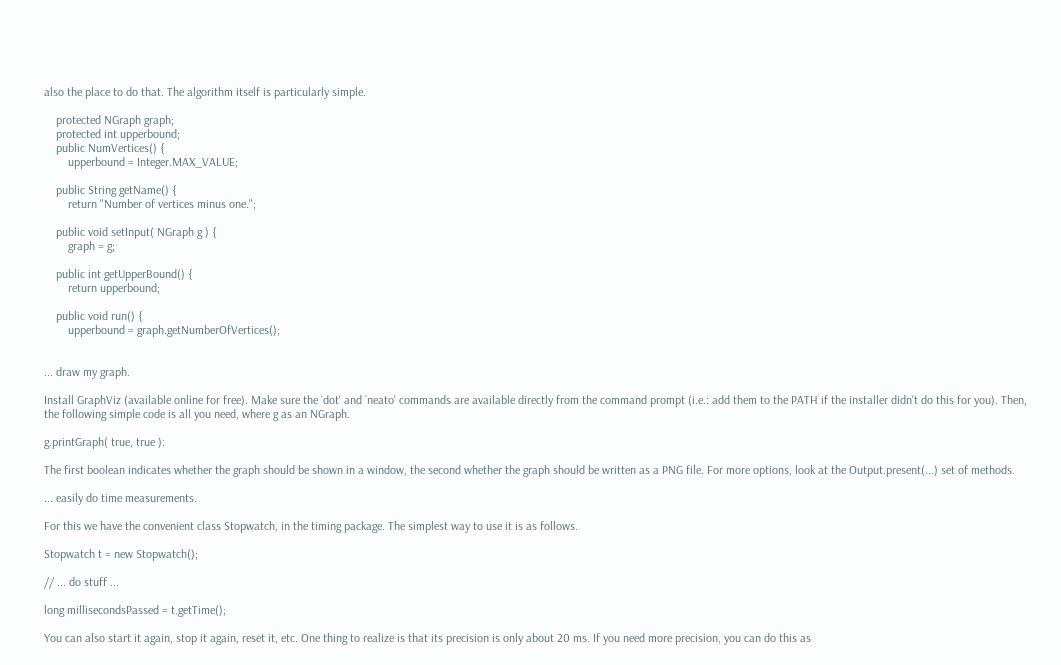also the place to do that. The algorithm itself is particularly simple.

    protected NGraph graph;
    protected int upperbound;
    public NumVertices() {
        upperbound = Integer.MAX_VALUE;

    public String getName() {
        return "Number of vertices minus one.";

    public void setInput( NGraph g ) {
        graph = g;

    public int getUpperBound() {
        return upperbound;

    public void run() {
        upperbound = graph.getNumberOfVertices();


... draw my graph.

Install GraphViz (available online for free). Make sure the `dot' and `neato' commands are available directly from the command prompt (i.e.: add them to the PATH if the installer didn't do this for you). Then, the following simple code is all you need, where g as an NGraph.

g.printGraph( true, true ):

The first boolean indicates whether the graph should be shown in a window, the second whether the graph should be written as a PNG file. For more options, look at the Output.present(...) set of methods.

... easily do time measurements.

For this we have the convenient class Stopwatch, in the timing package. The simplest way to use it is as follows.

Stopwatch t = new Stopwatch();

// ... do stuff ...

long millisecondsPassed = t.getTime();

You can also start it again, stop it again, reset it, etc. One thing to realize is that its precision is only about 20 ms. If you need more precision, you can do this as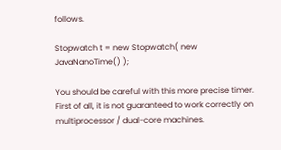follows.

Stopwatch t = new Stopwatch( new JavaNanoTime() );

You should be careful with this more precise timer. First of all, it is not guaranteed to work correctly on multiprocessor / dual-core machines.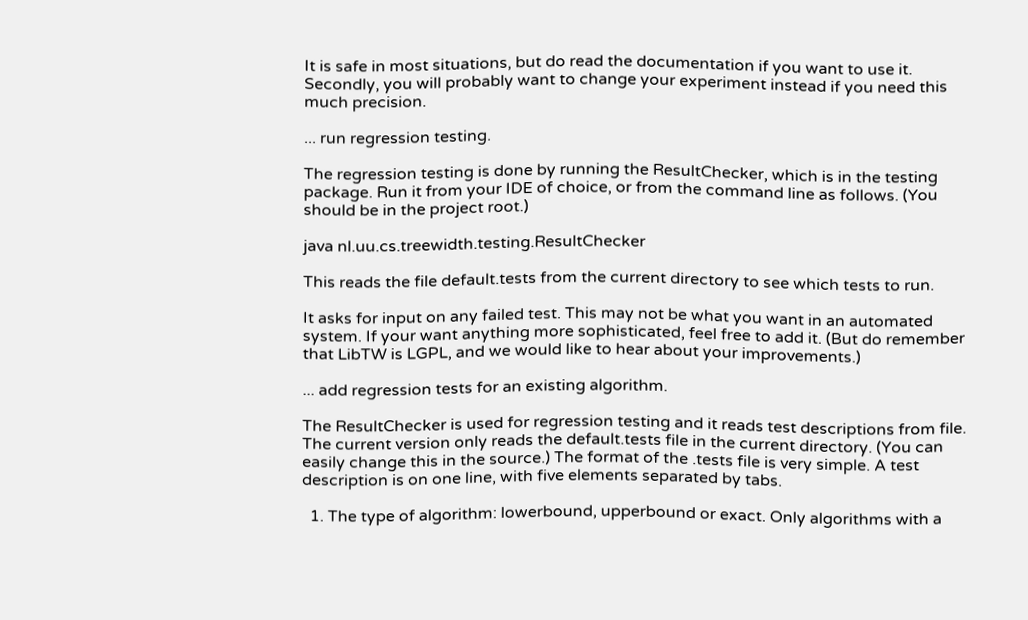It is safe in most situations, but do read the documentation if you want to use it. Secondly, you will probably want to change your experiment instead if you need this much precision.

... run regression testing.

The regression testing is done by running the ResultChecker, which is in the testing package. Run it from your IDE of choice, or from the command line as follows. (You should be in the project root.)

java nl.uu.cs.treewidth.testing.ResultChecker

This reads the file default.tests from the current directory to see which tests to run.

It asks for input on any failed test. This may not be what you want in an automated system. If your want anything more sophisticated, feel free to add it. (But do remember that LibTW is LGPL, and we would like to hear about your improvements.)

... add regression tests for an existing algorithm.

The ResultChecker is used for regression testing and it reads test descriptions from file. The current version only reads the default.tests file in the current directory. (You can easily change this in the source.) The format of the .tests file is very simple. A test description is on one line, with five elements separated by tabs.

  1. The type of algorithm: lowerbound, upperbound or exact. Only algorithms with a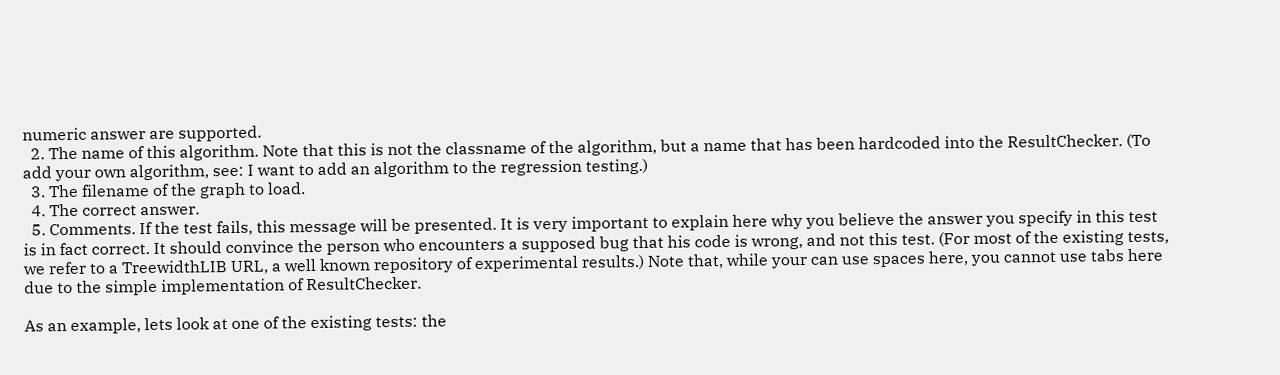numeric answer are supported.
  2. The name of this algorithm. Note that this is not the classname of the algorithm, but a name that has been hardcoded into the ResultChecker. (To add your own algorithm, see: I want to add an algorithm to the regression testing.)
  3. The filename of the graph to load.
  4. The correct answer.
  5. Comments. If the test fails, this message will be presented. It is very important to explain here why you believe the answer you specify in this test is in fact correct. It should convince the person who encounters a supposed bug that his code is wrong, and not this test. (For most of the existing tests, we refer to a TreewidthLIB URL, a well known repository of experimental results.) Note that, while your can use spaces here, you cannot use tabs here due to the simple implementation of ResultChecker.

As an example, lets look at one of the existing tests: the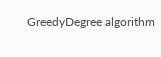GreedyDegree algorithm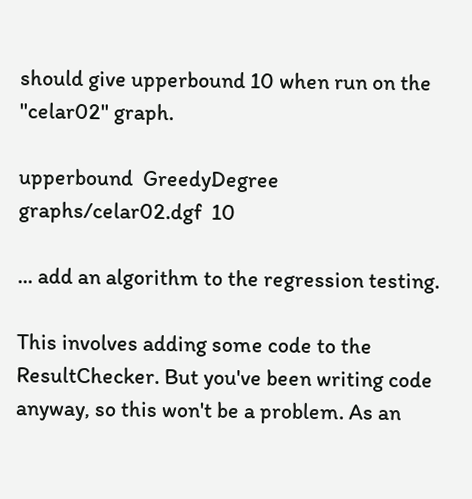should give upperbound 10 when run on the "celar02" graph.

upperbound  GreedyDegree    graphs/celar02.dgf  10

... add an algorithm to the regression testing.

This involves adding some code to the ResultChecker. But you've been writing code anyway, so this won't be a problem. As an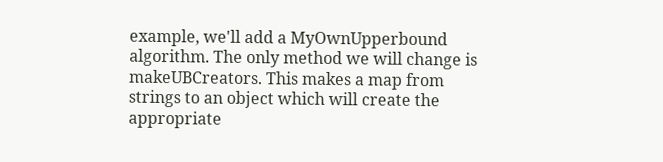example, we'll add a MyOwnUpperbound algorithm. The only method we will change is makeUBCreators. This makes a map from strings to an object which will create the appropriate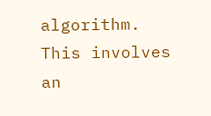algorithm. This involves an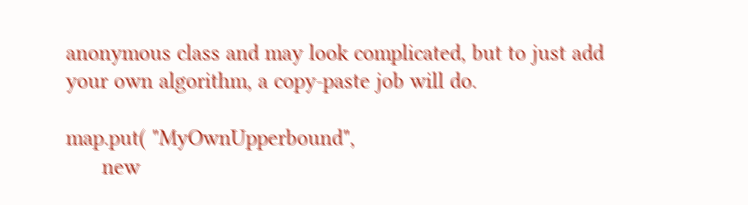anonymous class and may look complicated, but to just add your own algorithm, a copy-paste job will do.

map.put( "MyOwnUpperbound",
      new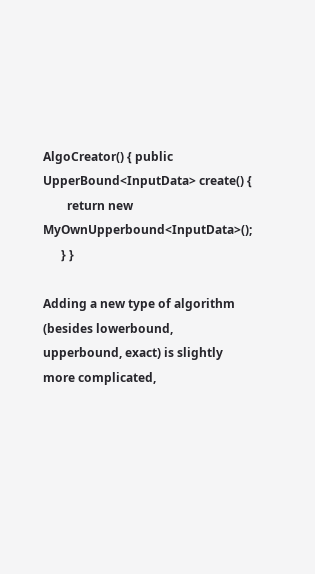AlgoCreator() { public UpperBound<InputData> create() {
        return new MyOwnUpperbound<InputData>();
      } }

Adding a new type of algorithm (besides lowerbound, upperbound, exact) is slightly more complicated,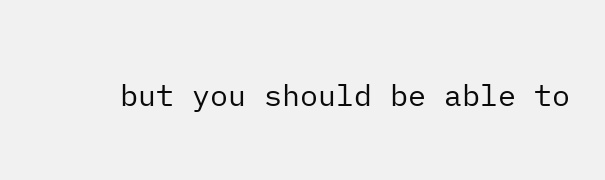but you should be able to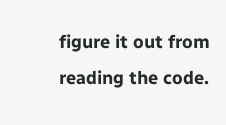figure it out from reading the code.